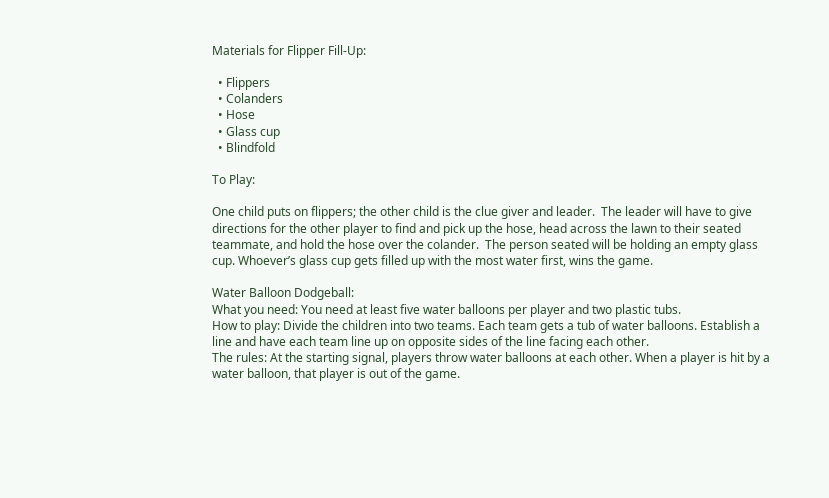Materials for Flipper Fill-Up:

  • Flippers
  • Colanders
  • Hose
  • Glass cup
  • Blindfold

To Play:

One child puts on flippers; the other child is the clue giver and leader.  The leader will have to give directions for the other player to find and pick up the hose, head across the lawn to their seated teammate, and hold the hose over the colander.  The person seated will be holding an empty glass cup. Whoever’s glass cup gets filled up with the most water first, wins the game.

Water Balloon Dodgeball:
What you need: You need at least five water balloons per player and two plastic tubs.
How to play: Divide the children into two teams. Each team gets a tub of water balloons. Establish a line and have each team line up on opposite sides of the line facing each other.
The rules: At the starting signal, players throw water balloons at each other. When a player is hit by a water balloon, that player is out of the game.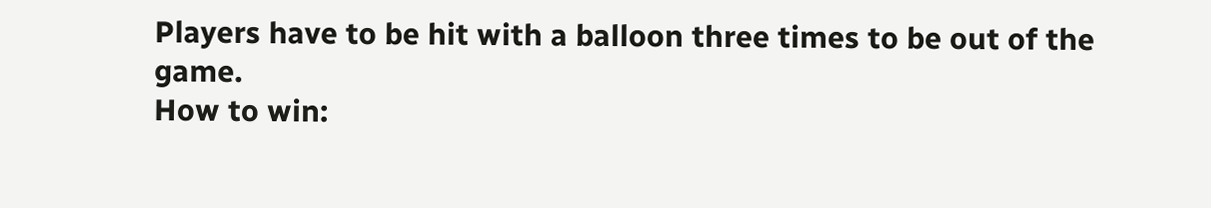Players have to be hit with a balloon three times to be out of the game.
How to win: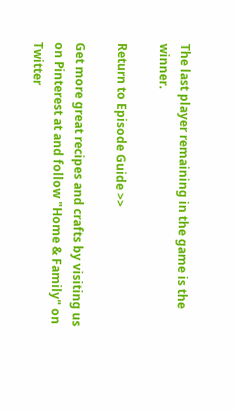The last player remaining in the game is the winner.

Return to Episode Guide >>

Get more great recipes and crafts by visiting us on Pinterest at and follow "Home & Family" on Twitter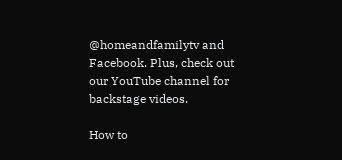@homeandfamilytv and Facebook. Plus, check out our YouTube channel for backstage videos.

How to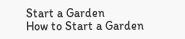Start a Garden
How to Start a Garden